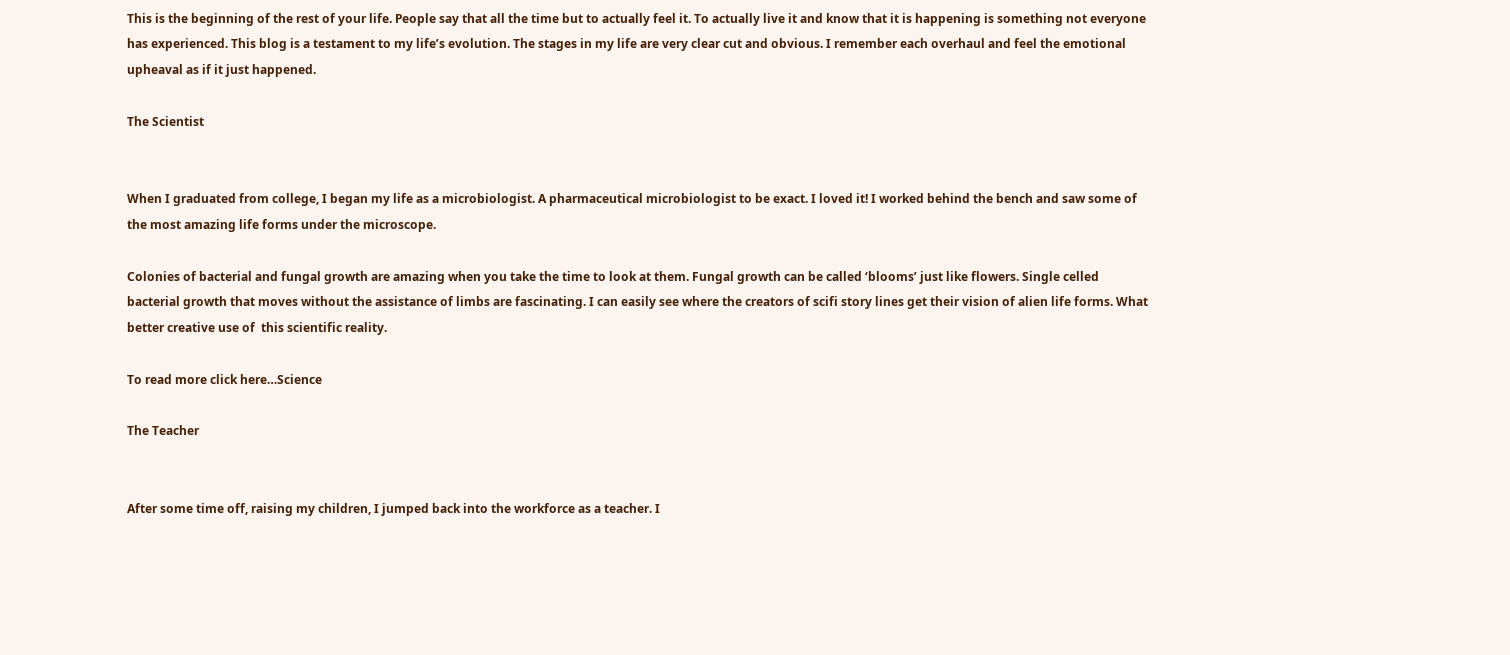This is the beginning of the rest of your life. People say that all the time but to actually feel it. To actually live it and know that it is happening is something not everyone has experienced. This blog is a testament to my life’s evolution. The stages in my life are very clear cut and obvious. I remember each overhaul and feel the emotional upheaval as if it just happened.

The Scientist


When I graduated from college, I began my life as a microbiologist. A pharmaceutical microbiologist to be exact. I loved it! I worked behind the bench and saw some of the most amazing life forms under the microscope.

Colonies of bacterial and fungal growth are amazing when you take the time to look at them. Fungal growth can be called ‘blooms’ just like flowers. Single celled bacterial growth that moves without the assistance of limbs are fascinating. I can easily see where the creators of scifi story lines get their vision of alien life forms. What better creative use of  this scientific reality.

To read more click here…Science

The Teacher


After some time off, raising my children, I jumped back into the workforce as a teacher. I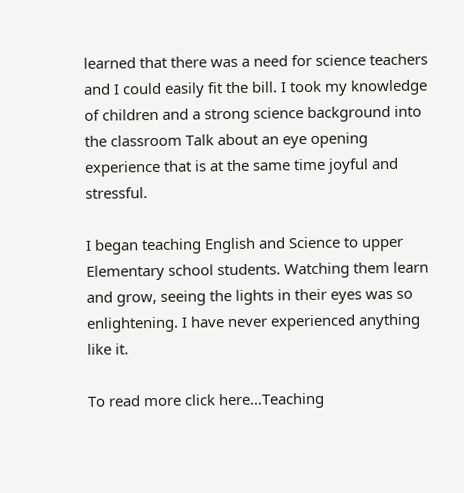learned that there was a need for science teachers and I could easily fit the bill. I took my knowledge of children and a strong science background into  the classroom Talk about an eye opening experience that is at the same time joyful and stressful.

I began teaching English and Science to upper Elementary school students. Watching them learn and grow, seeing the lights in their eyes was so enlightening. I have never experienced anything like it.

To read more click here…Teaching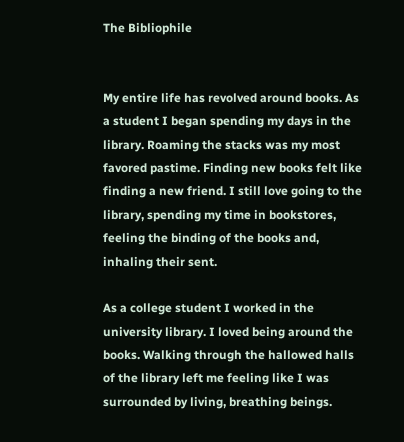The Bibliophile


My entire life has revolved around books. As a student I began spending my days in the library. Roaming the stacks was my most favored pastime. Finding new books felt like finding a new friend. I still love going to the library, spending my time in bookstores, feeling the binding of the books and, inhaling their sent.

As a college student I worked in the university library. I loved being around the books. Walking through the hallowed halls of the library left me feeling like I was surrounded by living, breathing beings.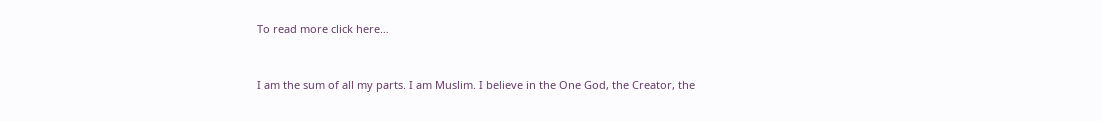To read more click here…



I am the sum of all my parts. I am Muslim. I believe in the One God, the Creator, the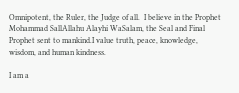Omnipotent, the Ruler, the Judge of all.  I believe in the Prophet Mohammad SallAllahu Alayhi WaSalam, the Seal and Final Prophet sent to mankind.I value truth, peace, knowledge, wisdom, and human kindness.

I am a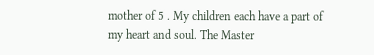mother of 5 . My children each have a part of my heart and soul. The Master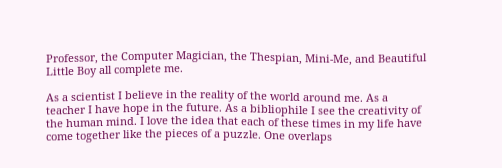Professor, the Computer Magician, the Thespian, Mini-Me, and Beautiful Little Boy all complete me.

As a scientist I believe in the reality of the world around me. As a teacher I have hope in the future. As a bibliophile I see the creativity of the human mind. I love the idea that each of these times in my life have come together like the pieces of a puzzle. One overlaps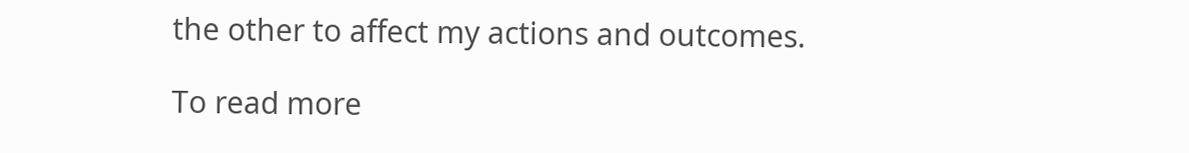the other to affect my actions and outcomes.

To read more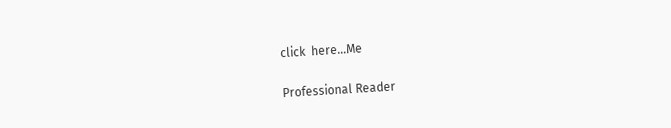click  here…Me

Professional Reader